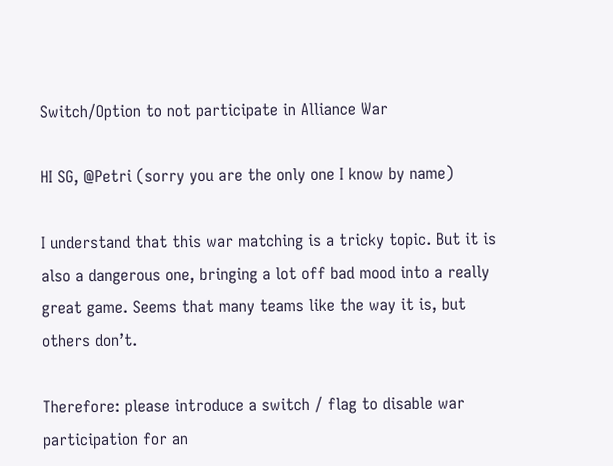Switch/Option to not participate in Alliance War

HI SG, @Petri (sorry you are the only one I know by name)

I understand that this war matching is a tricky topic. But it is also a dangerous one, bringing a lot off bad mood into a really great game. Seems that many teams like the way it is, but others don’t.

Therefore: please introduce a switch / flag to disable war participation for an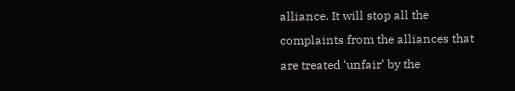alliance. It will stop all the complaints from the alliances that are treated ‘unfair’ by the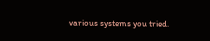various systems you tried.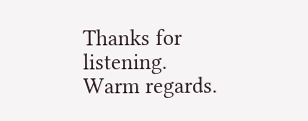Thanks for listening.
Warm regards.